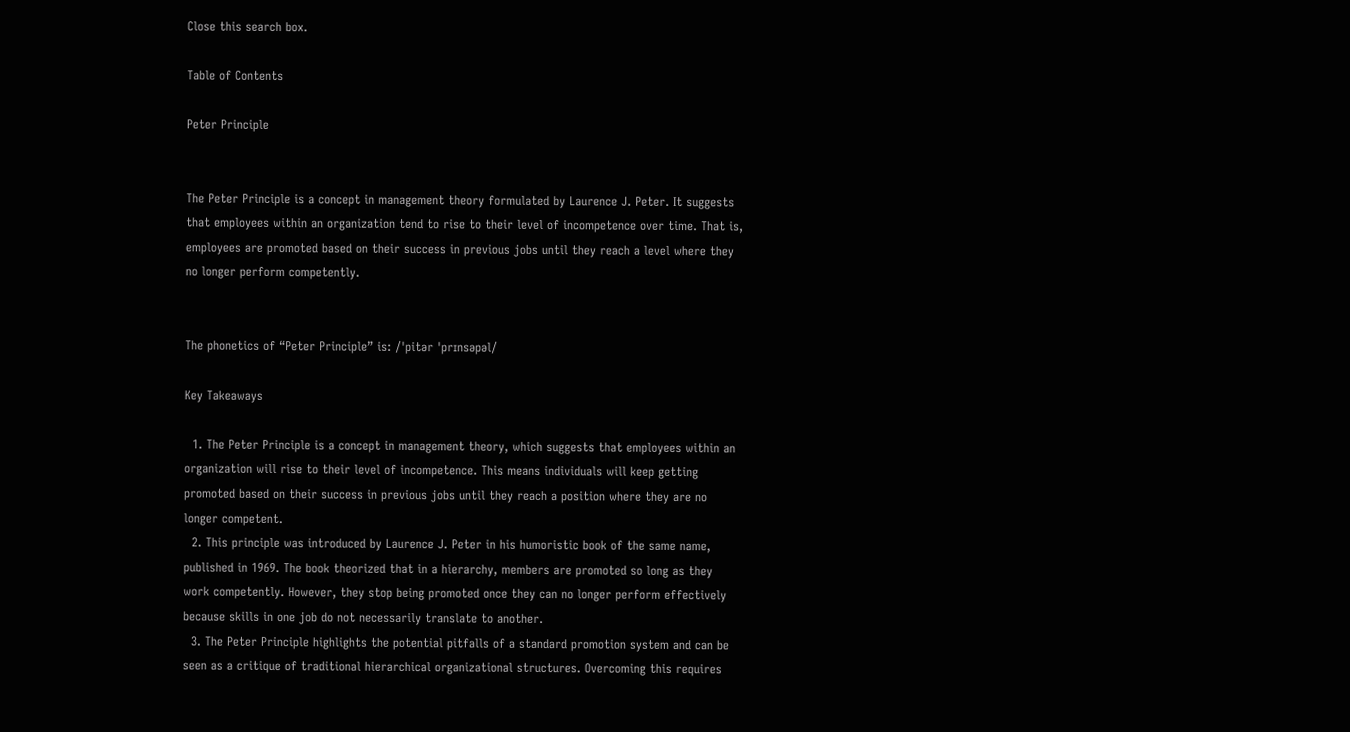Close this search box.

Table of Contents

Peter Principle


The Peter Principle is a concept in management theory formulated by Laurence J. Peter. It suggests that employees within an organization tend to rise to their level of incompetence over time. That is, employees are promoted based on their success in previous jobs until they reach a level where they no longer perform competently.


The phonetics of “Peter Principle” is: /ˈpitər ˈprɪnsəpəl/

Key Takeaways

  1. The Peter Principle is a concept in management theory, which suggests that employees within an organization will rise to their level of incompetence. This means individuals will keep getting promoted based on their success in previous jobs until they reach a position where they are no longer competent.
  2. This principle was introduced by Laurence J. Peter in his humoristic book of the same name, published in 1969. The book theorized that in a hierarchy, members are promoted so long as they work competently. However, they stop being promoted once they can no longer perform effectively because skills in one job do not necessarily translate to another.
  3. The Peter Principle highlights the potential pitfalls of a standard promotion system and can be seen as a critique of traditional hierarchical organizational structures. Overcoming this requires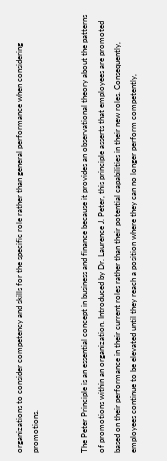organizations to consider competency and skills for the specific role rather than general performance when considering promotions.


The Peter Principle is an essential concept in business and finance because it provides an observational theory about the patterns of promotions within an organization. Introduced by Dr. Laurence J. Peter, this principle asserts that employees are promoted based on their performance in their current roles rather than their potential capabilities in their new roles. Consequently, employees continue to be elevated until they reach a position where they can no longer perform competently,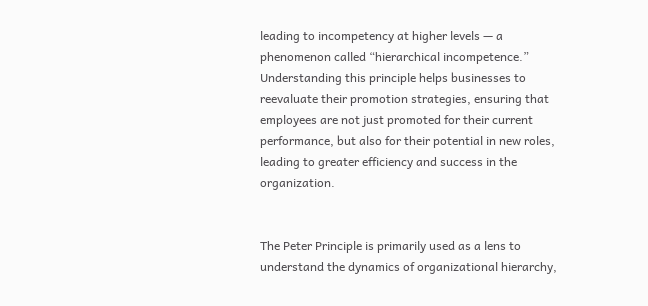leading to incompetency at higher levels — a phenomenon called “hierarchical incompetence.” Understanding this principle helps businesses to reevaluate their promotion strategies, ensuring that employees are not just promoted for their current performance, but also for their potential in new roles, leading to greater efficiency and success in the organization.


The Peter Principle is primarily used as a lens to understand the dynamics of organizational hierarchy,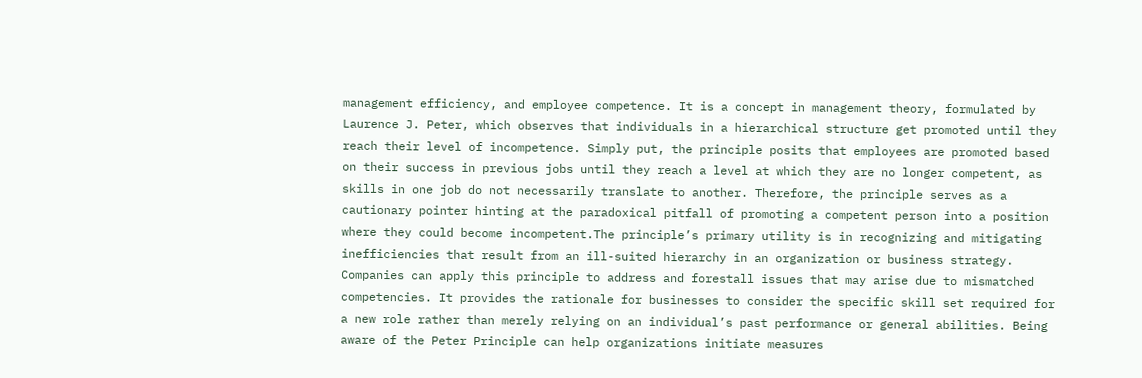management efficiency, and employee competence. It is a concept in management theory, formulated by Laurence J. Peter, which observes that individuals in a hierarchical structure get promoted until they reach their level of incompetence. Simply put, the principle posits that employees are promoted based on their success in previous jobs until they reach a level at which they are no longer competent, as skills in one job do not necessarily translate to another. Therefore, the principle serves as a cautionary pointer hinting at the paradoxical pitfall of promoting a competent person into a position where they could become incompetent.The principle’s primary utility is in recognizing and mitigating inefficiencies that result from an ill-suited hierarchy in an organization or business strategy. Companies can apply this principle to address and forestall issues that may arise due to mismatched competencies. It provides the rationale for businesses to consider the specific skill set required for a new role rather than merely relying on an individual’s past performance or general abilities. Being aware of the Peter Principle can help organizations initiate measures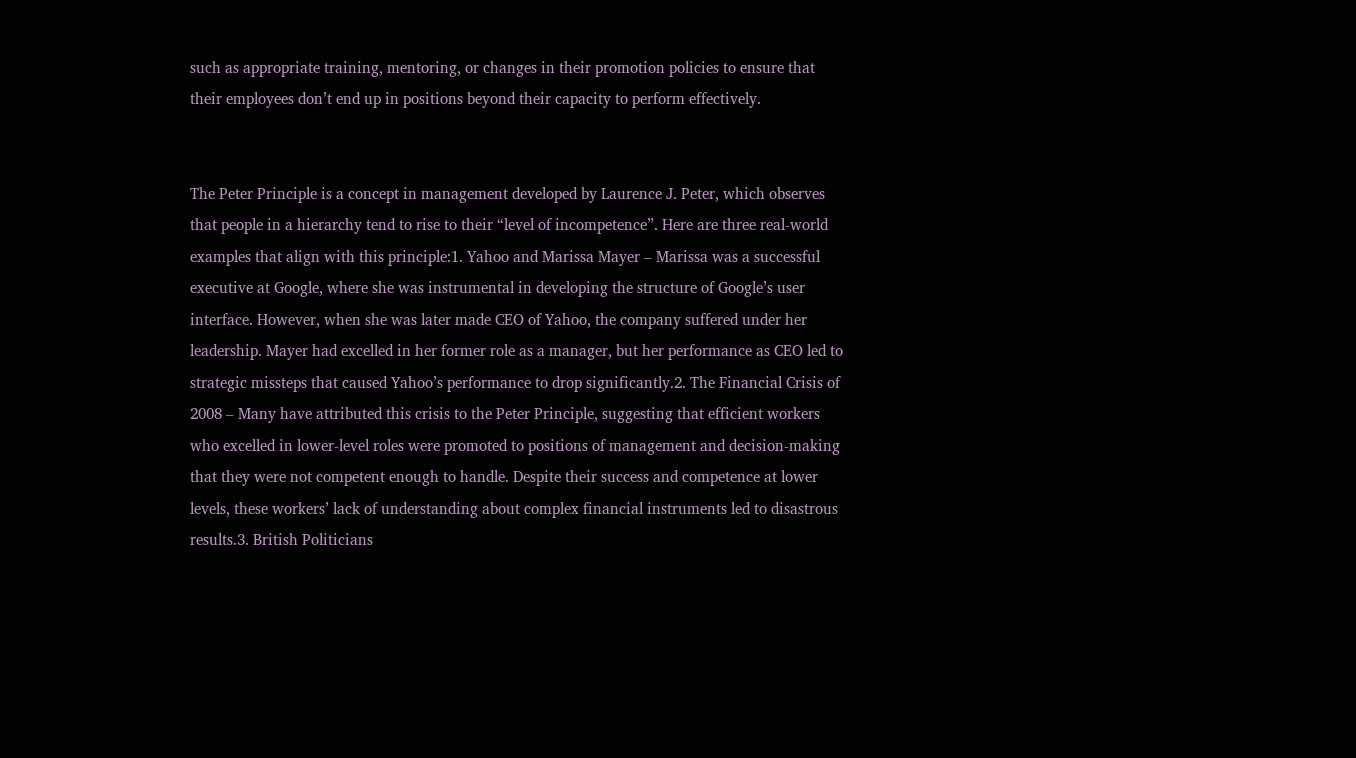such as appropriate training, mentoring, or changes in their promotion policies to ensure that their employees don’t end up in positions beyond their capacity to perform effectively.


The Peter Principle is a concept in management developed by Laurence J. Peter, which observes that people in a hierarchy tend to rise to their “level of incompetence”. Here are three real-world examples that align with this principle:1. Yahoo and Marissa Mayer – Marissa was a successful executive at Google, where she was instrumental in developing the structure of Google’s user interface. However, when she was later made CEO of Yahoo, the company suffered under her leadership. Mayer had excelled in her former role as a manager, but her performance as CEO led to strategic missteps that caused Yahoo’s performance to drop significantly.2. The Financial Crisis of 2008 – Many have attributed this crisis to the Peter Principle, suggesting that efficient workers who excelled in lower-level roles were promoted to positions of management and decision-making that they were not competent enough to handle. Despite their success and competence at lower levels, these workers’ lack of understanding about complex financial instruments led to disastrous results.3. British Politicians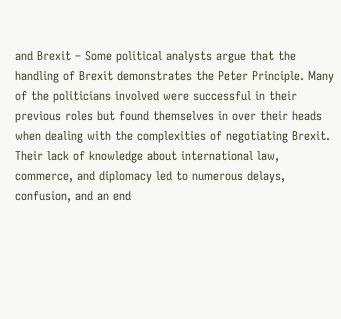and Brexit – Some political analysts argue that the handling of Brexit demonstrates the Peter Principle. Many of the politicians involved were successful in their previous roles but found themselves in over their heads when dealing with the complexities of negotiating Brexit. Their lack of knowledge about international law, commerce, and diplomacy led to numerous delays, confusion, and an end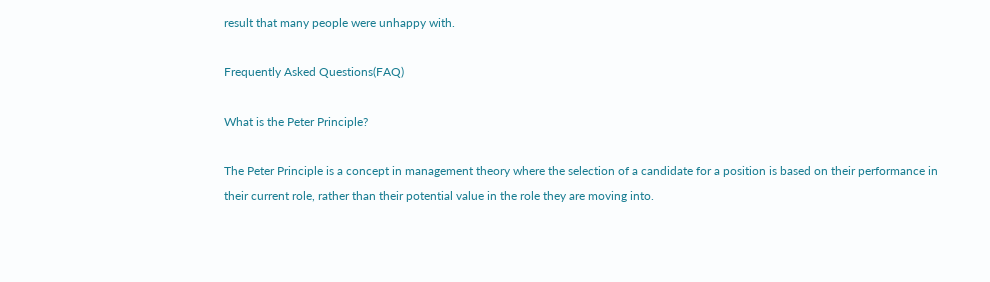result that many people were unhappy with.

Frequently Asked Questions(FAQ)

What is the Peter Principle?

The Peter Principle is a concept in management theory where the selection of a candidate for a position is based on their performance in their current role, rather than their potential value in the role they are moving into.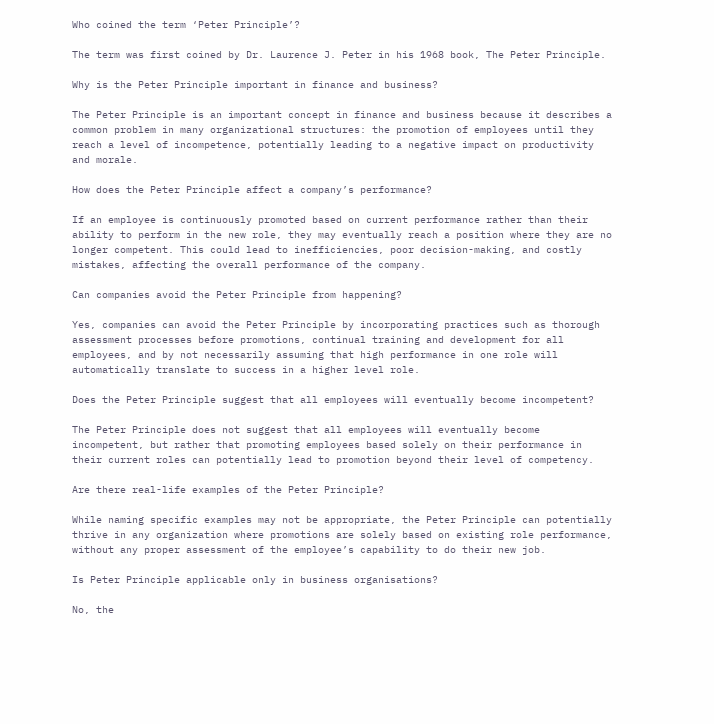Who coined the term ‘Peter Principle’?

The term was first coined by Dr. Laurence J. Peter in his 1968 book, The Peter Principle.

Why is the Peter Principle important in finance and business?

The Peter Principle is an important concept in finance and business because it describes a common problem in many organizational structures: the promotion of employees until they reach a level of incompetence, potentially leading to a negative impact on productivity and morale.

How does the Peter Principle affect a company’s performance?

If an employee is continuously promoted based on current performance rather than their ability to perform in the new role, they may eventually reach a position where they are no longer competent. This could lead to inefficiencies, poor decision-making, and costly mistakes, affecting the overall performance of the company.

Can companies avoid the Peter Principle from happening?

Yes, companies can avoid the Peter Principle by incorporating practices such as thorough assessment processes before promotions, continual training and development for all employees, and by not necessarily assuming that high performance in one role will automatically translate to success in a higher level role.

Does the Peter Principle suggest that all employees will eventually become incompetent?

The Peter Principle does not suggest that all employees will eventually become incompetent, but rather that promoting employees based solely on their performance in their current roles can potentially lead to promotion beyond their level of competency.

Are there real-life examples of the Peter Principle?

While naming specific examples may not be appropriate, the Peter Principle can potentially thrive in any organization where promotions are solely based on existing role performance, without any proper assessment of the employee’s capability to do their new job.

Is Peter Principle applicable only in business organisations?

No, the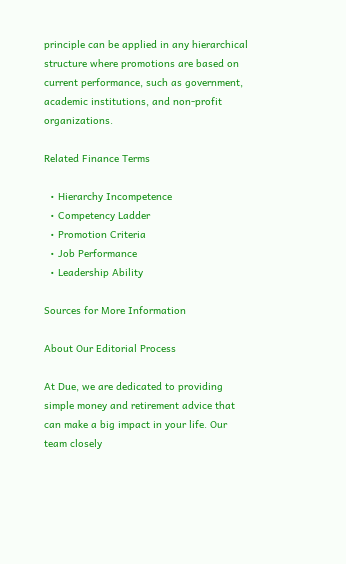principle can be applied in any hierarchical structure where promotions are based on current performance, such as government, academic institutions, and non-profit organizations.

Related Finance Terms

  • Hierarchy Incompetence
  • Competency Ladder
  • Promotion Criteria
  • Job Performance
  • Leadership Ability

Sources for More Information

About Our Editorial Process

At Due, we are dedicated to providing simple money and retirement advice that can make a big impact in your life. Our team closely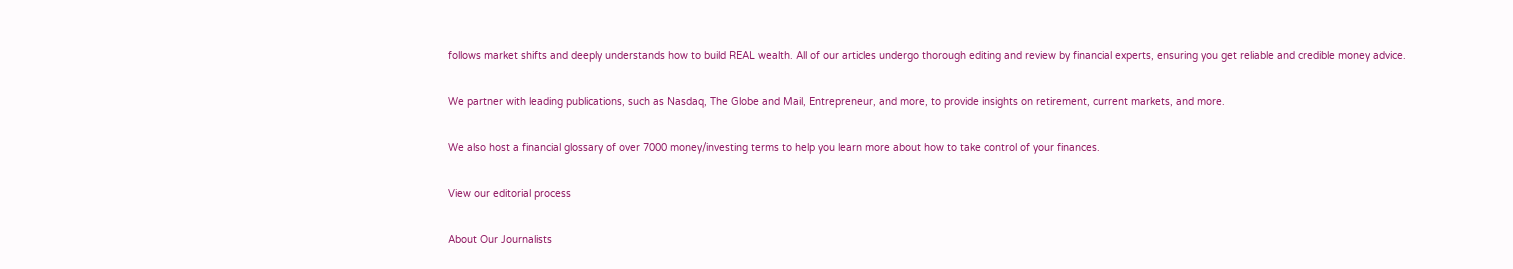follows market shifts and deeply understands how to build REAL wealth. All of our articles undergo thorough editing and review by financial experts, ensuring you get reliable and credible money advice.

We partner with leading publications, such as Nasdaq, The Globe and Mail, Entrepreneur, and more, to provide insights on retirement, current markets, and more.

We also host a financial glossary of over 7000 money/investing terms to help you learn more about how to take control of your finances.

View our editorial process

About Our Journalists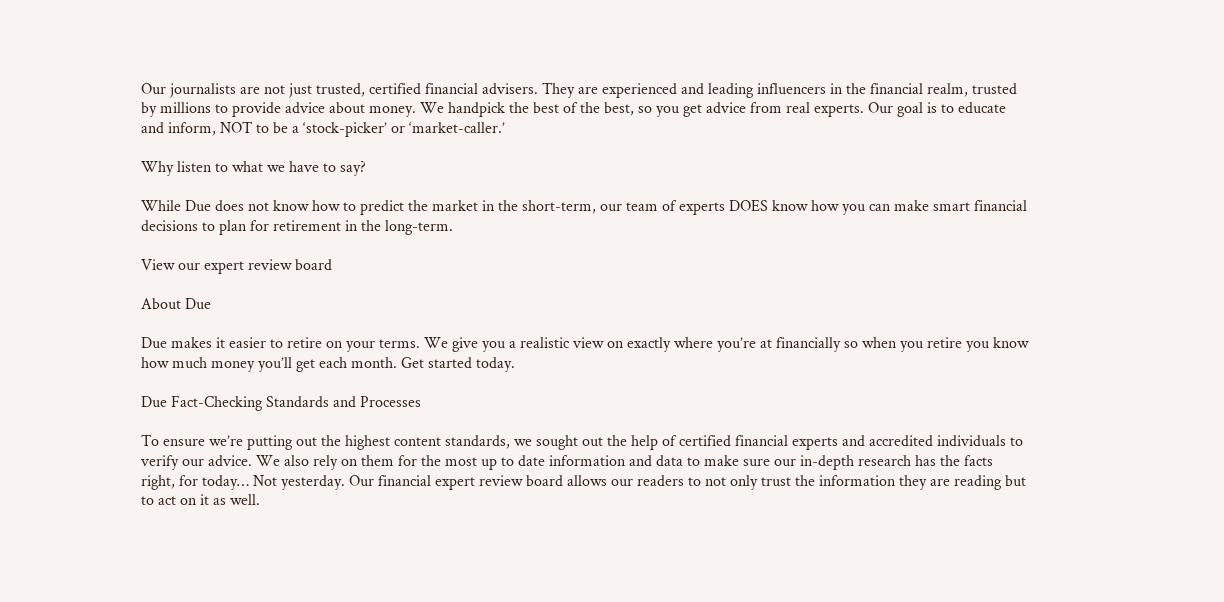Our journalists are not just trusted, certified financial advisers. They are experienced and leading influencers in the financial realm, trusted by millions to provide advice about money. We handpick the best of the best, so you get advice from real experts. Our goal is to educate and inform, NOT to be a ‘stock-picker’ or ‘market-caller.’

Why listen to what we have to say?

While Due does not know how to predict the market in the short-term, our team of experts DOES know how you can make smart financial decisions to plan for retirement in the long-term.

View our expert review board

About Due

Due makes it easier to retire on your terms. We give you a realistic view on exactly where you’re at financially so when you retire you know how much money you’ll get each month. Get started today.

Due Fact-Checking Standards and Processes

To ensure we’re putting out the highest content standards, we sought out the help of certified financial experts and accredited individuals to verify our advice. We also rely on them for the most up to date information and data to make sure our in-depth research has the facts right, for today… Not yesterday. Our financial expert review board allows our readers to not only trust the information they are reading but to act on it as well.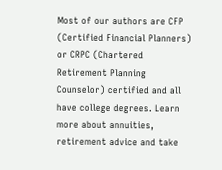Most of our authors are CFP (Certified Financial Planners) or CRPC (Chartered Retirement Planning Counselor) certified and all have college degrees. Learn more about annuities, retirement advice and take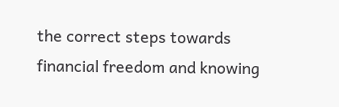the correct steps towards financial freedom and knowing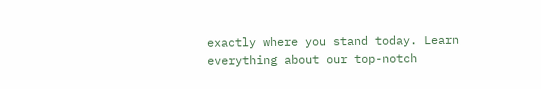exactly where you stand today. Learn everything about our top-notch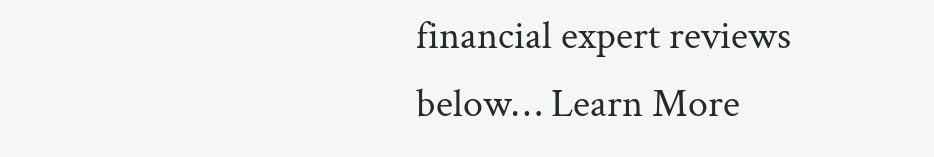financial expert reviews below… Learn More